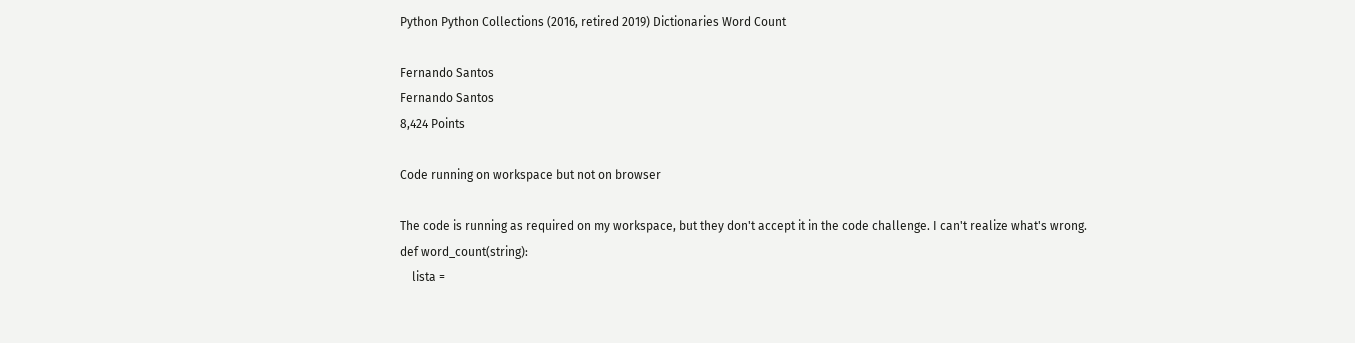Python Python Collections (2016, retired 2019) Dictionaries Word Count

Fernando Santos
Fernando Santos
8,424 Points

Code running on workspace but not on browser

The code is running as required on my workspace, but they don't accept it in the code challenge. I can't realize what's wrong.
def word_count(string):
    lista =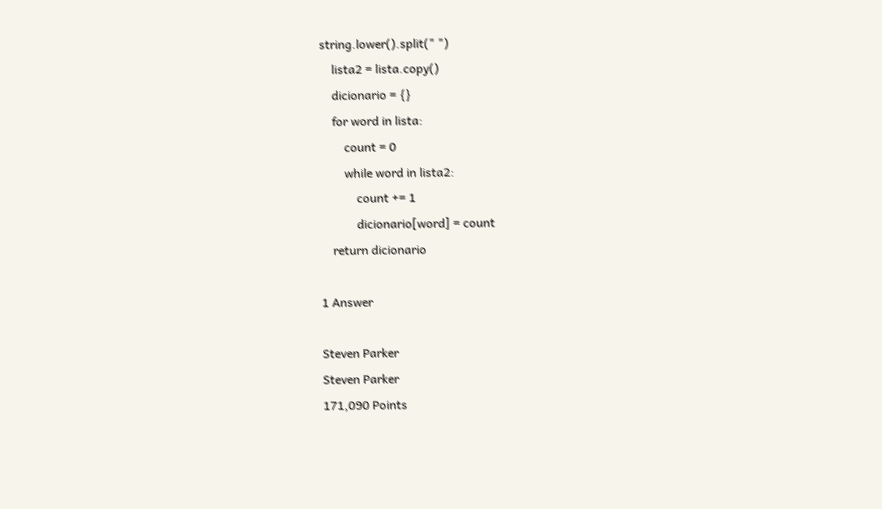string.lower().split(" ")
    lista2 = lista.copy()
    dicionario = {}
    for word in lista:
        count = 0
        while word in lista2:
            count += 1
            dicionario[word] = count
    return dicionario

1 Answer

Steven Parker
Steven Parker
171,090 Points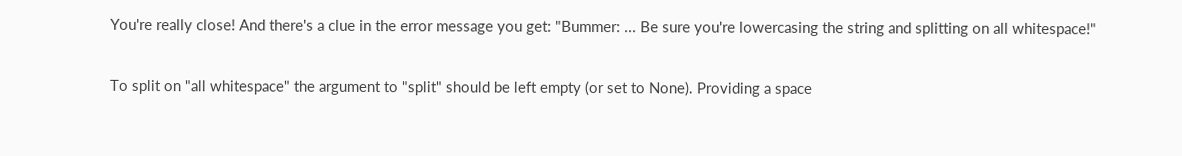You're really close! And there's a clue in the error message you get: "Bummer: ... Be sure you're lowercasing the string and splitting on all whitespace!"

To split on "all whitespace" the argument to "split" should be left empty (or set to None). Providing a space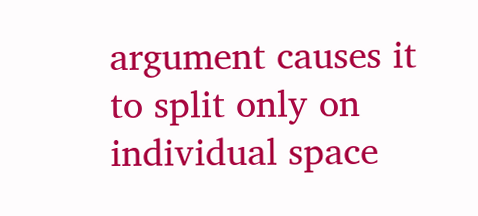argument causes it to split only on individual space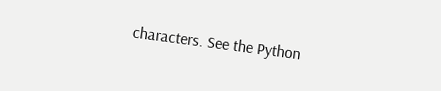characters. See the Python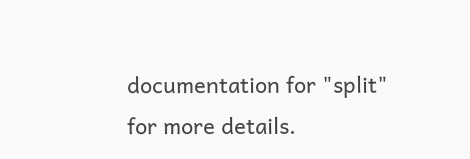documentation for "split" for more details.